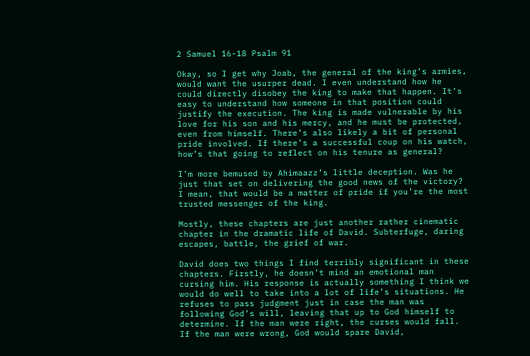2 Samuel 16-18 Psalm 91

Okay, so I get why Joab, the general of the king’s armies, would want the usurper dead. I even understand how he could directly disobey the king to make that happen. It’s easy to understand how someone in that position could justify the execution. The king is made vulnerable by his love for his son and his mercy, and he must be protected, even from himself. There’s also likely a bit of personal pride involved. If there’s a successful coup on his watch, how’s that going to reflect on his tenure as general?

I’m more bemused by Ahimaazz’s little deception. Was he just that set on delivering the good news of the victory? I mean, that would be a matter of pride if you’re the most trusted messenger of the king.

Mostly, these chapters are just another rather cinematic chapter in the dramatic life of David. Subterfuge, daring escapes, battle, the grief of war.

David does two things I find terribly significant in these chapters. Firstly, he doesn’t mind an emotional man cursing him. His response is actually something I think we would do well to take into a lot of life’s situations. He refuses to pass judgment just in case the man was following God’s will, leaving that up to God himself to determine. If the man were right, the curses would fall. If the man were wrong, God would spare David,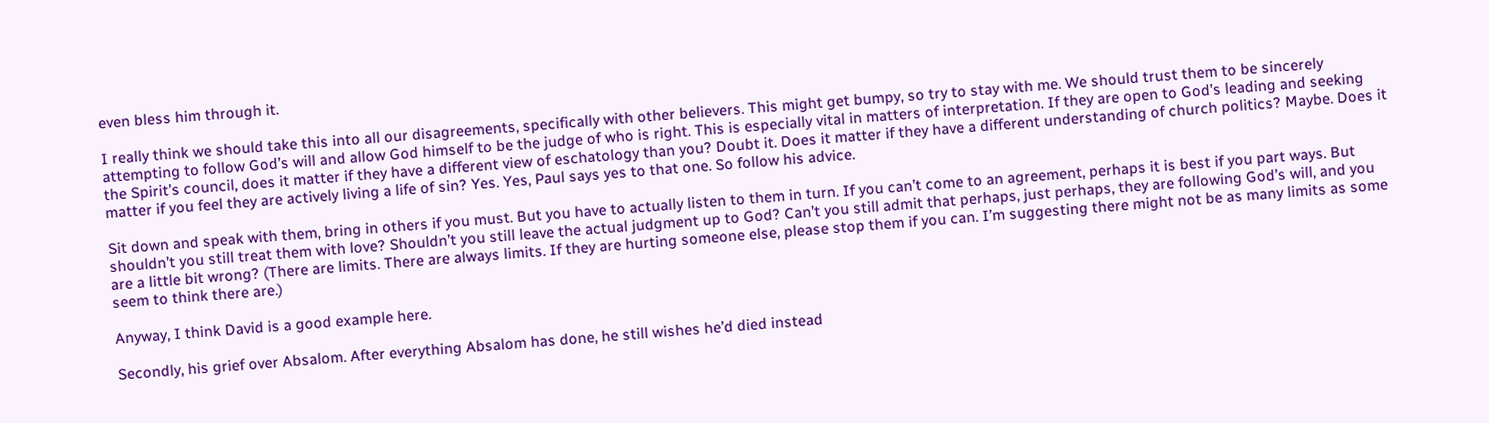even bless him through it.

I really think we should take this into all our disagreements, specifically with other believers. This might get bumpy, so try to stay with me. We should trust them to be sincerely attempting to follow God’s will and allow God himself to be the judge of who is right. This is especially vital in matters of interpretation. If they are open to God’s leading and seeking the Spirit’s council, does it matter if they have a different view of eschatology than you? Doubt it. Does it matter if they have a different understanding of church politics? Maybe. Does it matter if you feel they are actively living a life of sin? Yes. Yes, Paul says yes to that one. So follow his advice.

Sit down and speak with them, bring in others if you must. But you have to actually listen to them in turn. If you can’t come to an agreement, perhaps it is best if you part ways. But shouldn’t you still treat them with love? Shouldn’t you still leave the actual judgment up to God? Can’t you still admit that perhaps, just perhaps, they are following God’s will, and you are a little bit wrong? (There are limits. There are always limits. If they are hurting someone else, please stop them if you can. I’m suggesting there might not be as many limits as some seem to think there are.)

Anyway, I think David is a good example here.

Secondly, his grief over Absalom. After everything Absalom has done, he still wishes he’d died instead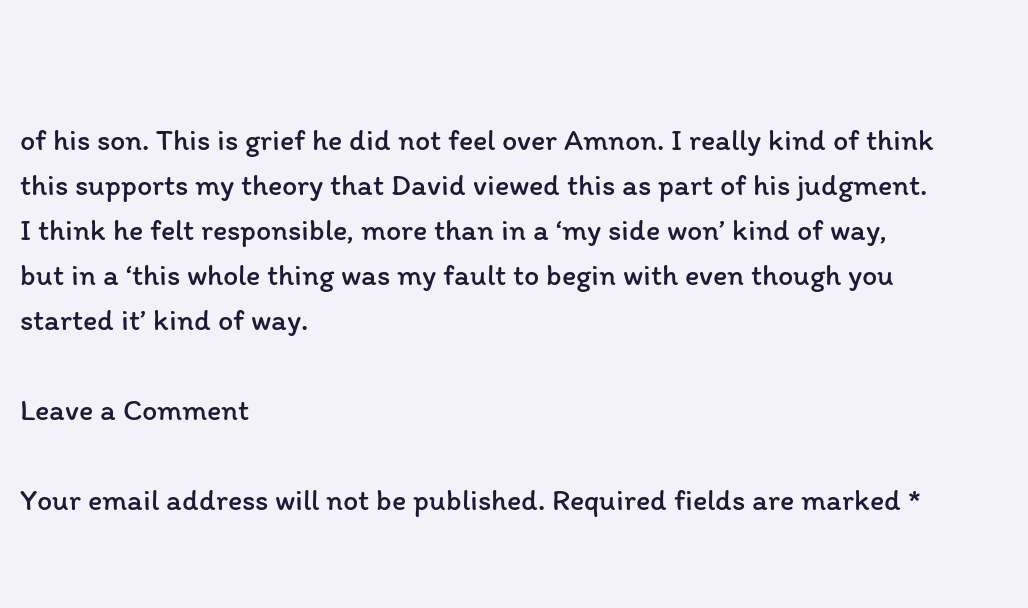of his son. This is grief he did not feel over Amnon. I really kind of think this supports my theory that David viewed this as part of his judgment. I think he felt responsible, more than in a ‘my side won’ kind of way, but in a ‘this whole thing was my fault to begin with even though you started it’ kind of way.

Leave a Comment

Your email address will not be published. Required fields are marked *